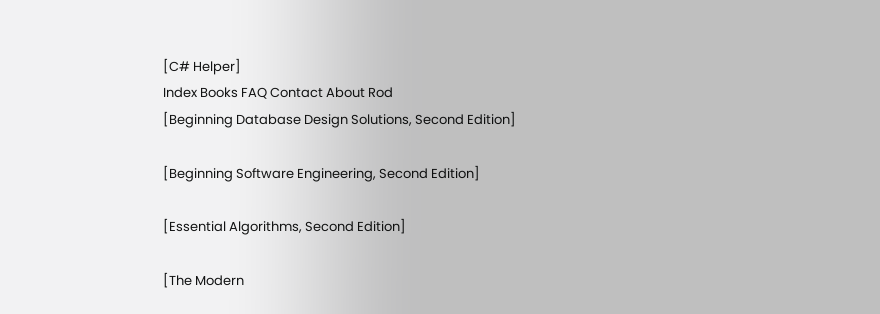[C# Helper]
Index Books FAQ Contact About Rod
[Beginning Database Design Solutions, Second Edition]

[Beginning Software Engineering, Second Edition]

[Essential Algorithms, Second Edition]

[The Modern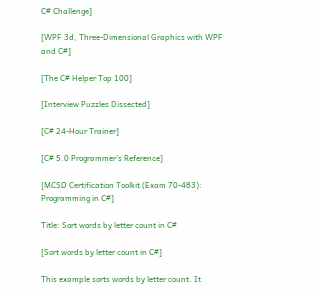C# Challenge]

[WPF 3d, Three-Dimensional Graphics with WPF and C#]

[The C# Helper Top 100]

[Interview Puzzles Dissected]

[C# 24-Hour Trainer]

[C# 5.0 Programmer's Reference]

[MCSD Certification Toolkit (Exam 70-483): Programming in C#]

Title: Sort words by letter count in C#

[Sort words by letter count in C#]

This example sorts words by letter count. It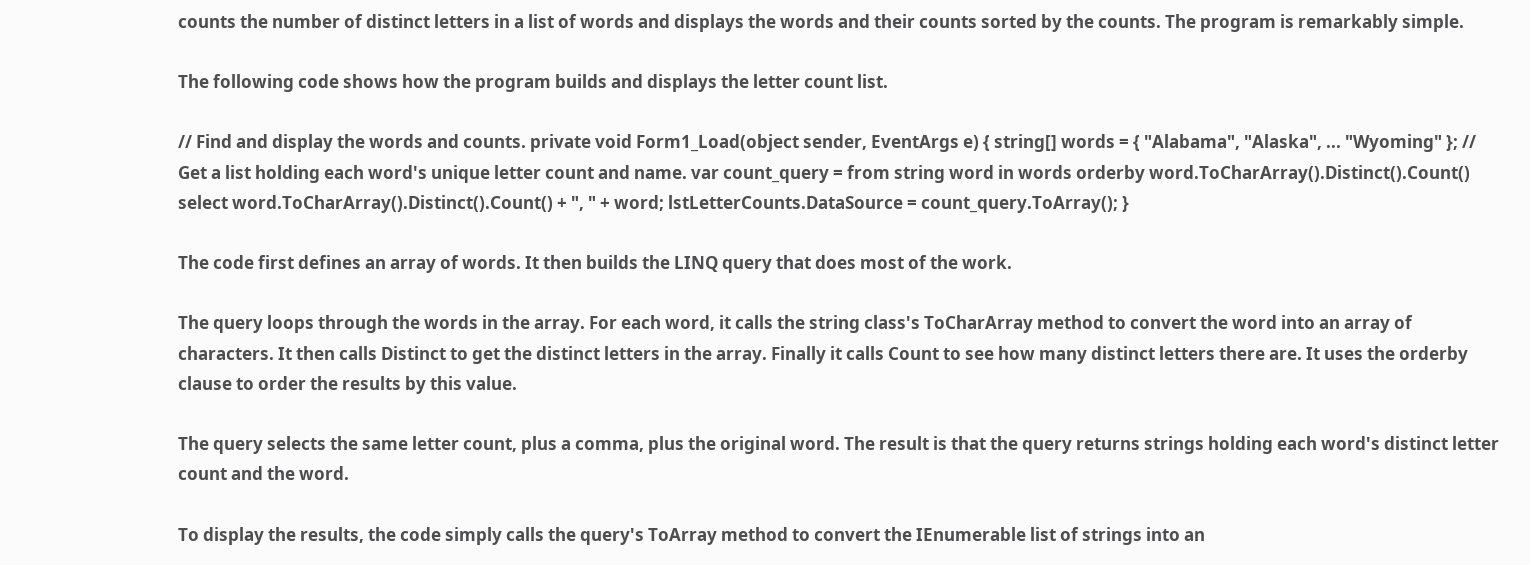counts the number of distinct letters in a list of words and displays the words and their counts sorted by the counts. The program is remarkably simple.

The following code shows how the program builds and displays the letter count list.

// Find and display the words and counts. private void Form1_Load(object sender, EventArgs e) { string[] words = { "Alabama", "Alaska", ... "Wyoming" }; // Get a list holding each word's unique letter count and name. var count_query = from string word in words orderby word.ToCharArray().Distinct().Count() select word.ToCharArray().Distinct().Count() + ", " + word; lstLetterCounts.DataSource = count_query.ToArray(); }

The code first defines an array of words. It then builds the LINQ query that does most of the work.

The query loops through the words in the array. For each word, it calls the string class's ToCharArray method to convert the word into an array of characters. It then calls Distinct to get the distinct letters in the array. Finally it calls Count to see how many distinct letters there are. It uses the orderby clause to order the results by this value.

The query selects the same letter count, plus a comma, plus the original word. The result is that the query returns strings holding each word's distinct letter count and the word.

To display the results, the code simply calls the query's ToArray method to convert the IEnumerable list of strings into an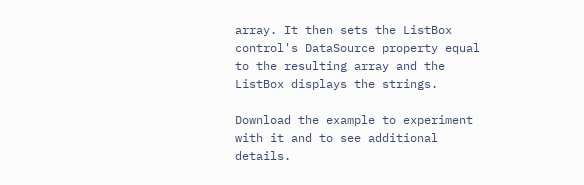array. It then sets the ListBox control's DataSource property equal to the resulting array and the ListBox displays the strings.

Download the example to experiment with it and to see additional details.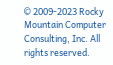© 2009-2023 Rocky Mountain Computer Consulting, Inc. All rights reserved.